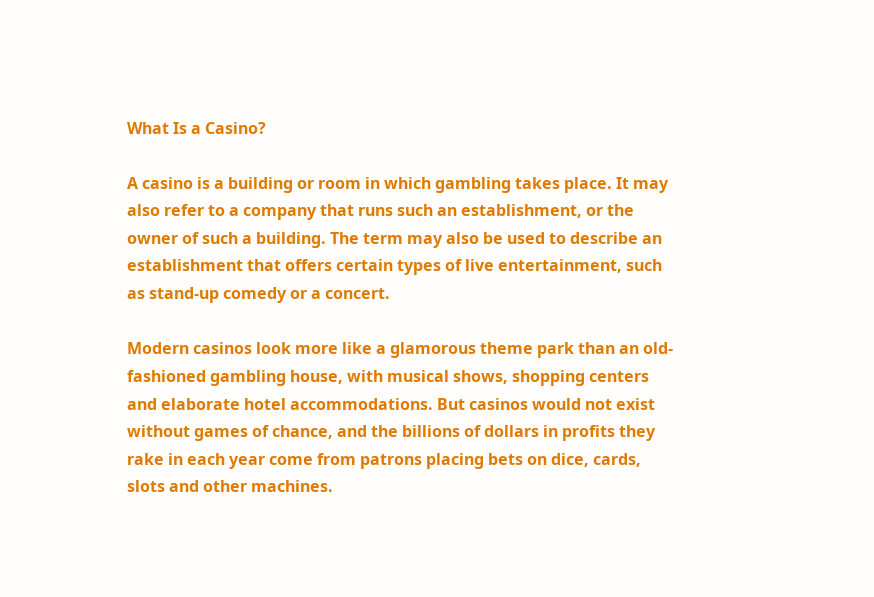What Is a Casino?

A casino is a building or room in which gambling takes place. It may also refer to a company that runs such an establishment, or the owner of such a building. The term may also be used to describe an establishment that offers certain types of live entertainment, such as stand-up comedy or a concert.

Modern casinos look more like a glamorous theme park than an old-fashioned gambling house, with musical shows, shopping centers and elaborate hotel accommodations. But casinos would not exist without games of chance, and the billions of dollars in profits they rake in each year come from patrons placing bets on dice, cards, slots and other machines.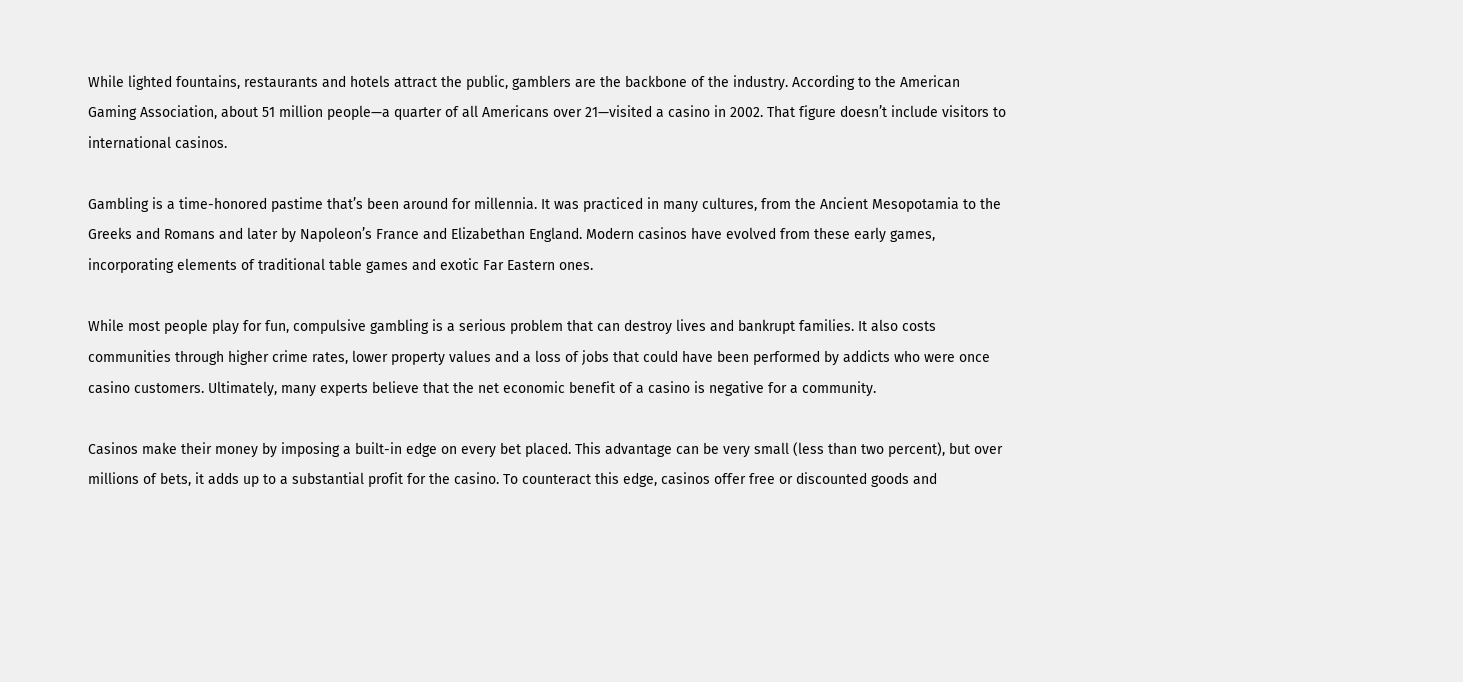While lighted fountains, restaurants and hotels attract the public, gamblers are the backbone of the industry. According to the American Gaming Association, about 51 million people—a quarter of all Americans over 21—visited a casino in 2002. That figure doesn’t include visitors to international casinos.

Gambling is a time-honored pastime that’s been around for millennia. It was practiced in many cultures, from the Ancient Mesopotamia to the Greeks and Romans and later by Napoleon’s France and Elizabethan England. Modern casinos have evolved from these early games, incorporating elements of traditional table games and exotic Far Eastern ones.

While most people play for fun, compulsive gambling is a serious problem that can destroy lives and bankrupt families. It also costs communities through higher crime rates, lower property values and a loss of jobs that could have been performed by addicts who were once casino customers. Ultimately, many experts believe that the net economic benefit of a casino is negative for a community.

Casinos make their money by imposing a built-in edge on every bet placed. This advantage can be very small (less than two percent), but over millions of bets, it adds up to a substantial profit for the casino. To counteract this edge, casinos offer free or discounted goods and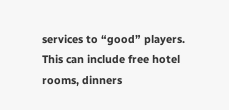services to “good” players. This can include free hotel rooms, dinners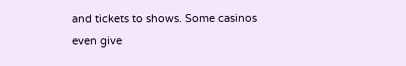and tickets to shows. Some casinos even give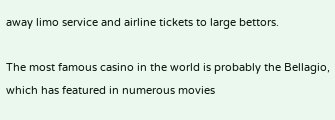away limo service and airline tickets to large bettors.

The most famous casino in the world is probably the Bellagio, which has featured in numerous movies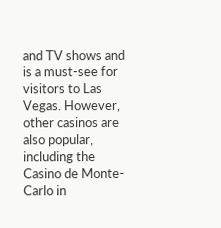and TV shows and is a must-see for visitors to Las Vegas. However, other casinos are also popular, including the Casino de Monte-Carlo in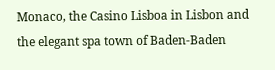Monaco, the Casino Lisboa in Lisbon and the elegant spa town of Baden-Baden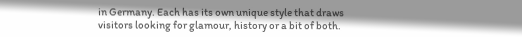in Germany. Each has its own unique style that draws visitors looking for glamour, history or a bit of both.